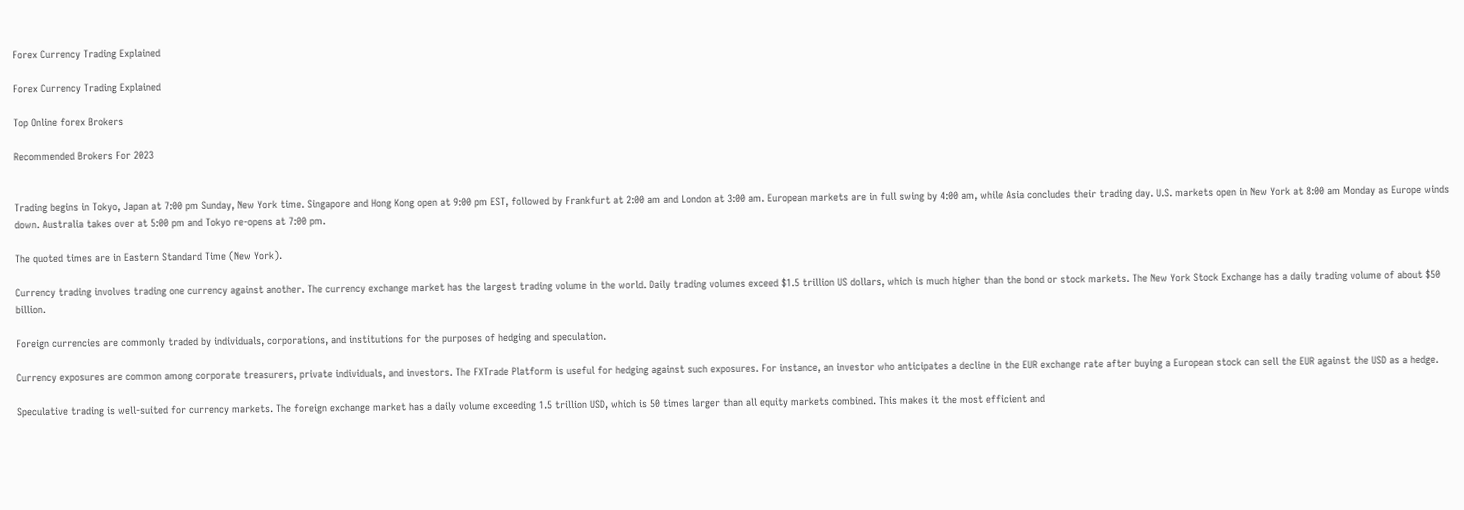Forex Currency Trading Explained

Forex Currency Trading Explained

Top Online forex Brokers

Recommended Brokers For 2023


Trading begins in Tokyo, Japan at 7:00 pm Sunday, New York time. Singapore and Hong Kong open at 9:00 pm EST, followed by Frankfurt at 2:00 am and London at 3:00 am. European markets are in full swing by 4:00 am, while Asia concludes their trading day. U.S. markets open in New York at 8:00 am Monday as Europe winds down. Australia takes over at 5:00 pm and Tokyo re-opens at 7:00 pm.

The quoted times are in Eastern Standard Time (New York).

Currency trading involves trading one currency against another. The currency exchange market has the largest trading volume in the world. Daily trading volumes exceed $1.5 trillion US dollars, which is much higher than the bond or stock markets. The New York Stock Exchange has a daily trading volume of about $50 billion.

Foreign currencies are commonly traded by individuals, corporations, and institutions for the purposes of hedging and speculation.

Currency exposures are common among corporate treasurers, private individuals, and investors. The FXTrade Platform is useful for hedging against such exposures. For instance, an investor who anticipates a decline in the EUR exchange rate after buying a European stock can sell the EUR against the USD as a hedge.

Speculative trading is well-suited for currency markets. The foreign exchange market has a daily volume exceeding 1.5 trillion USD, which is 50 times larger than all equity markets combined. This makes it the most efficient and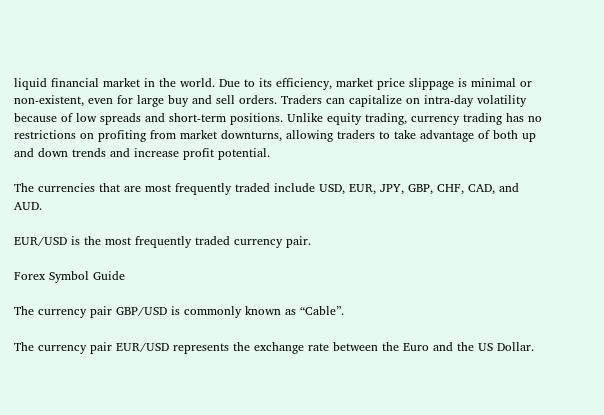liquid financial market in the world. Due to its efficiency, market price slippage is minimal or non-existent, even for large buy and sell orders. Traders can capitalize on intra-day volatility because of low spreads and short-term positions. Unlike equity trading, currency trading has no restrictions on profiting from market downturns, allowing traders to take advantage of both up and down trends and increase profit potential.

The currencies that are most frequently traded include USD, EUR, JPY, GBP, CHF, CAD, and AUD.

EUR/USD is the most frequently traded currency pair.

Forex Symbol Guide

The currency pair GBP/USD is commonly known as “Cable”.

The currency pair EUR/USD represents the exchange rate between the Euro and the US Dollar.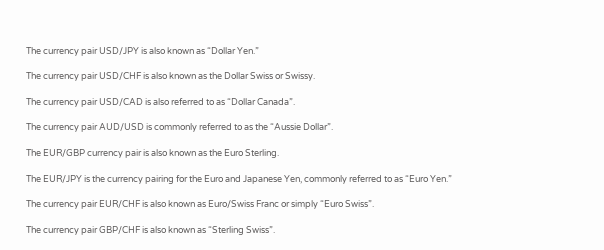The currency pair USD/JPY is also known as “Dollar Yen.”

The currency pair USD/CHF is also known as the Dollar Swiss or Swissy.

The currency pair USD/CAD is also referred to as “Dollar Canada”.

The currency pair AUD/USD is commonly referred to as the “Aussie Dollar”.

The EUR/GBP currency pair is also known as the Euro Sterling.

The EUR/JPY is the currency pairing for the Euro and Japanese Yen, commonly referred to as “Euro Yen.”

The currency pair EUR/CHF is also known as Euro/Swiss Franc or simply “Euro Swiss”.

The currency pair GBP/CHF is also known as “Sterling Swiss”.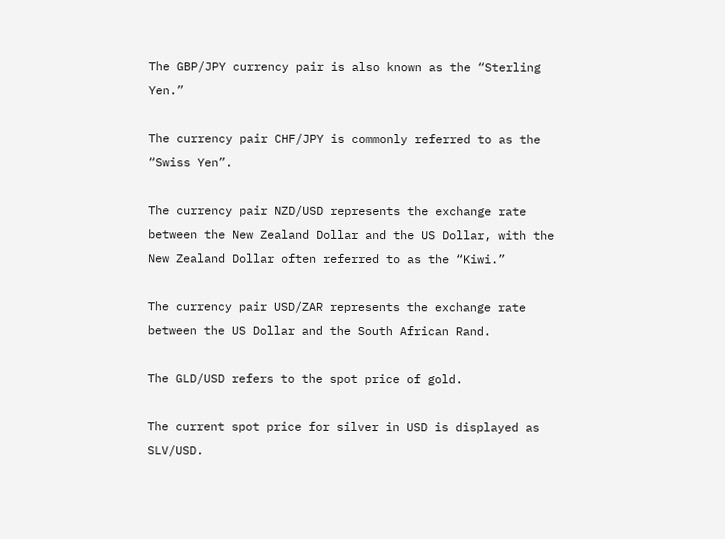The GBP/JPY currency pair is also known as the “Sterling Yen.”

The currency pair CHF/JPY is commonly referred to as the “Swiss Yen”.

The currency pair NZD/USD represents the exchange rate between the New Zealand Dollar and the US Dollar, with the New Zealand Dollar often referred to as the “Kiwi.”

The currency pair USD/ZAR represents the exchange rate between the US Dollar and the South African Rand.

The GLD/USD refers to the spot price of gold.

The current spot price for silver in USD is displayed as SLV/USD.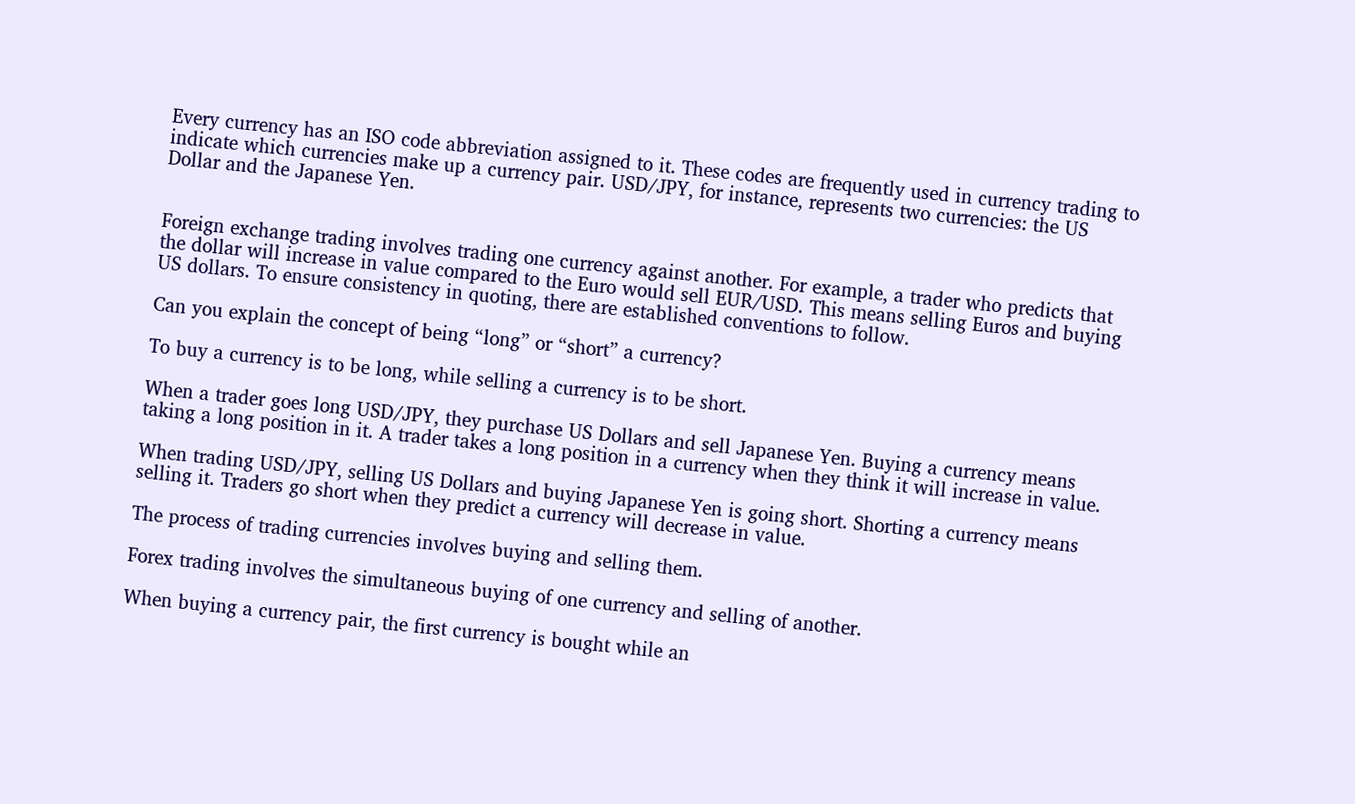Every currency has an ISO code abbreviation assigned to it. These codes are frequently used in currency trading to indicate which currencies make up a currency pair. USD/JPY, for instance, represents two currencies: the US Dollar and the Japanese Yen.


Foreign exchange trading involves trading one currency against another. For example, a trader who predicts that the dollar will increase in value compared to the Euro would sell EUR/USD. This means selling Euros and buying US dollars. To ensure consistency in quoting, there are established conventions to follow.

Can you explain the concept of being “long” or “short” a currency?

To buy a currency is to be long, while selling a currency is to be short.

When a trader goes long USD/JPY, they purchase US Dollars and sell Japanese Yen. Buying a currency means taking a long position in it. A trader takes a long position in a currency when they think it will increase in value.

When trading USD/JPY, selling US Dollars and buying Japanese Yen is going short. Shorting a currency means selling it. Traders go short when they predict a currency will decrease in value.

The process of trading currencies involves buying and selling them.

Forex trading involves the simultaneous buying of one currency and selling of another.

When buying a currency pair, the first currency is bought while an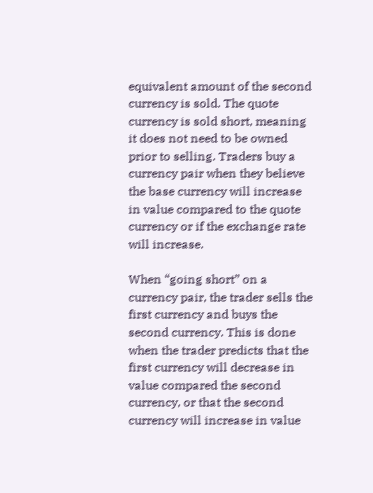equivalent amount of the second currency is sold. The quote currency is sold short, meaning it does not need to be owned prior to selling. Traders buy a currency pair when they believe the base currency will increase in value compared to the quote currency or if the exchange rate will increase.

When “going short” on a currency pair, the trader sells the first currency and buys the second currency. This is done when the trader predicts that the first currency will decrease in value compared the second currency, or that the second currency will increase in value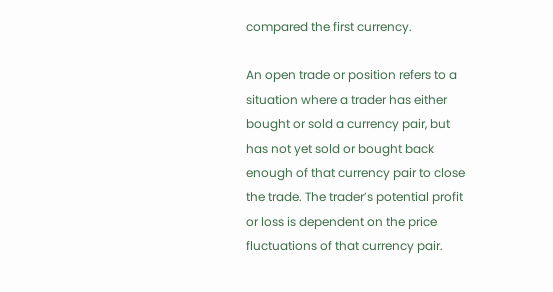compared the first currency.

An open trade or position refers to a situation where a trader has either bought or sold a currency pair, but has not yet sold or bought back enough of that currency pair to close the trade. The trader’s potential profit or loss is dependent on the price fluctuations of that currency pair.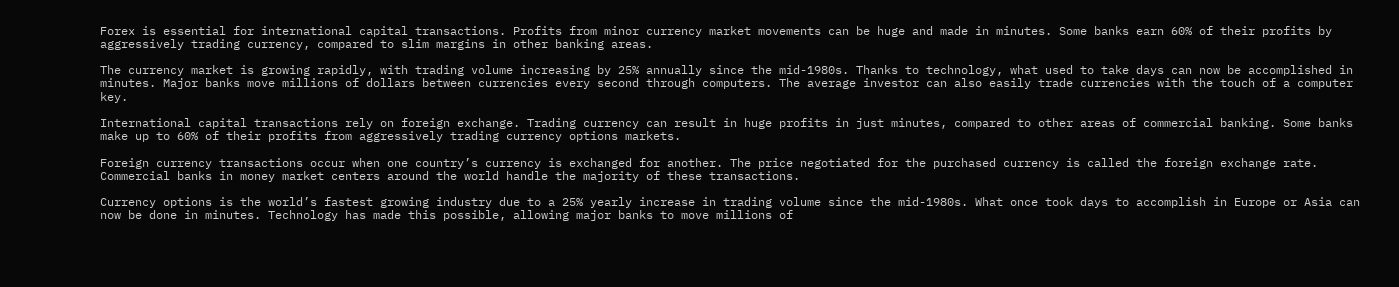Forex is essential for international capital transactions. Profits from minor currency market movements can be huge and made in minutes. Some banks earn 60% of their profits by aggressively trading currency, compared to slim margins in other banking areas.

The currency market is growing rapidly, with trading volume increasing by 25% annually since the mid-1980s. Thanks to technology, what used to take days can now be accomplished in minutes. Major banks move millions of dollars between currencies every second through computers. The average investor can also easily trade currencies with the touch of a computer key.

International capital transactions rely on foreign exchange. Trading currency can result in huge profits in just minutes, compared to other areas of commercial banking. Some banks make up to 60% of their profits from aggressively trading currency options markets.

Foreign currency transactions occur when one country’s currency is exchanged for another. The price negotiated for the purchased currency is called the foreign exchange rate. Commercial banks in money market centers around the world handle the majority of these transactions.

Currency options is the world’s fastest growing industry due to a 25% yearly increase in trading volume since the mid-1980s. What once took days to accomplish in Europe or Asia can now be done in minutes. Technology has made this possible, allowing major banks to move millions of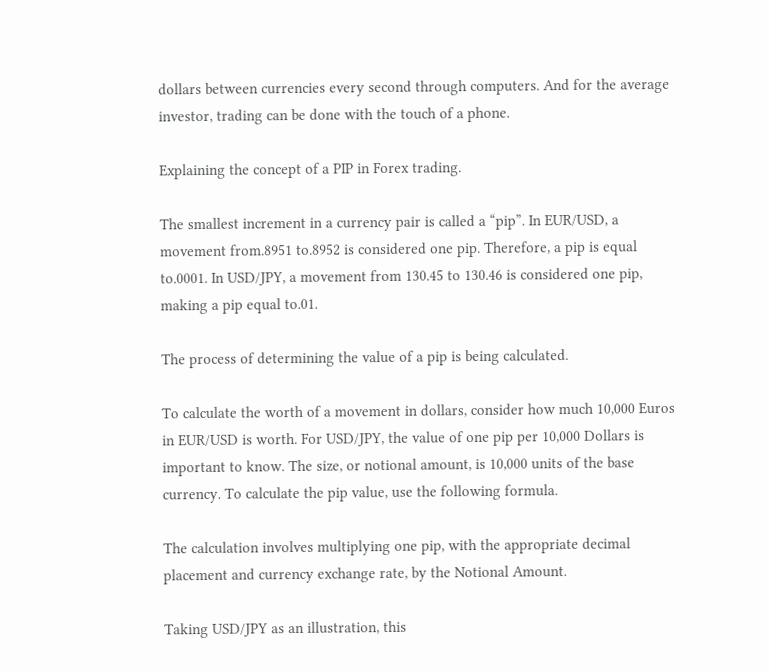dollars between currencies every second through computers. And for the average investor, trading can be done with the touch of a phone.

Explaining the concept of a PIP in Forex trading.

The smallest increment in a currency pair is called a “pip”. In EUR/USD, a movement from.8951 to.8952 is considered one pip. Therefore, a pip is equal to.0001. In USD/JPY, a movement from 130.45 to 130.46 is considered one pip, making a pip equal to.01.

The process of determining the value of a pip is being calculated.

To calculate the worth of a movement in dollars, consider how much 10,000 Euros in EUR/USD is worth. For USD/JPY, the value of one pip per 10,000 Dollars is important to know. The size, or notional amount, is 10,000 units of the base currency. To calculate the pip value, use the following formula.

The calculation involves multiplying one pip, with the appropriate decimal placement and currency exchange rate, by the Notional Amount.

Taking USD/JPY as an illustration, this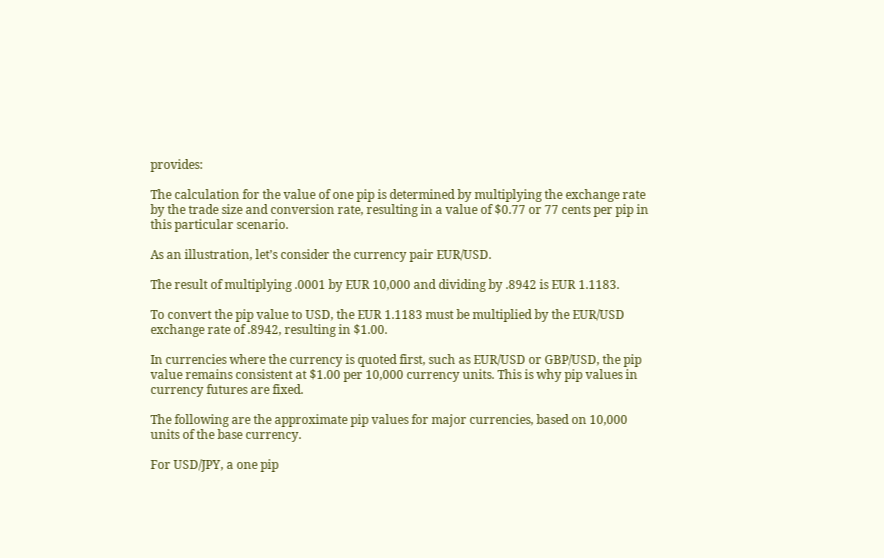provides:

The calculation for the value of one pip is determined by multiplying the exchange rate by the trade size and conversion rate, resulting in a value of $0.77 or 77 cents per pip in this particular scenario.

As an illustration, let’s consider the currency pair EUR/USD.

The result of multiplying .0001 by EUR 10,000 and dividing by .8942 is EUR 1.1183.

To convert the pip value to USD, the EUR 1.1183 must be multiplied by the EUR/USD exchange rate of .8942, resulting in $1.00.

In currencies where the currency is quoted first, such as EUR/USD or GBP/USD, the pip value remains consistent at $1.00 per 10,000 currency units. This is why pip values in currency futures are fixed.

The following are the approximate pip values for major currencies, based on 10,000 units of the base currency.

For USD/JPY, a one pip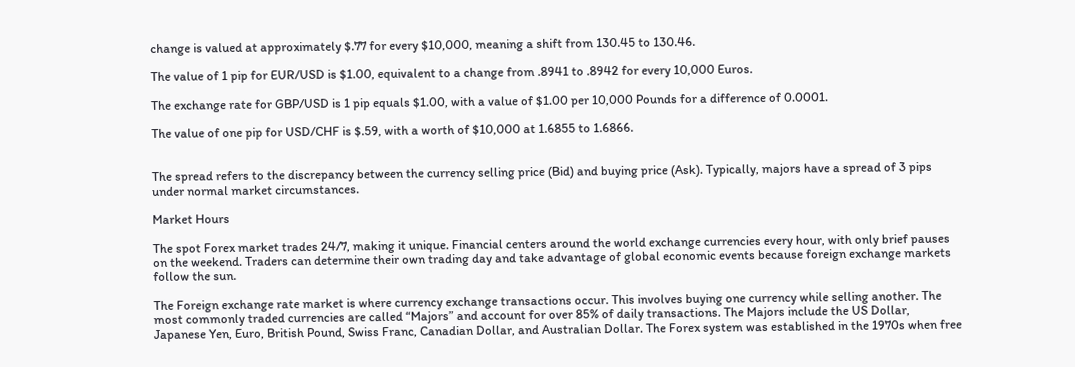change is valued at approximately $.77 for every $10,000, meaning a shift from 130.45 to 130.46.

The value of 1 pip for EUR/USD is $1.00, equivalent to a change from .8941 to .8942 for every 10,000 Euros.

The exchange rate for GBP/USD is 1 pip equals $1.00, with a value of $1.00 per 10,000 Pounds for a difference of 0.0001.

The value of one pip for USD/CHF is $.59, with a worth of $10,000 at 1.6855 to 1.6866.


The spread refers to the discrepancy between the currency selling price (Bid) and buying price (Ask). Typically, majors have a spread of 3 pips under normal market circumstances.

Market Hours

The spot Forex market trades 24/7, making it unique. Financial centers around the world exchange currencies every hour, with only brief pauses on the weekend. Traders can determine their own trading day and take advantage of global economic events because foreign exchange markets follow the sun.

The Foreign exchange rate market is where currency exchange transactions occur. This involves buying one currency while selling another. The most commonly traded currencies are called “Majors” and account for over 85% of daily transactions. The Majors include the US Dollar, Japanese Yen, Euro, British Pound, Swiss Franc, Canadian Dollar, and Australian Dollar. The Forex system was established in the 1970s when free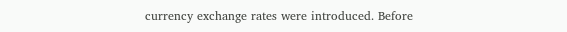currency exchange rates were introduced. Before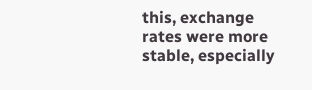this, exchange rates were more stable, especially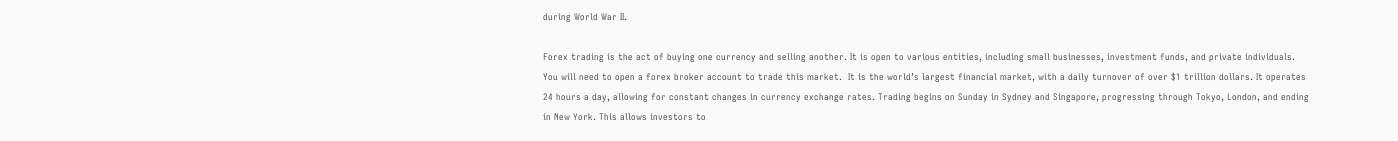during World War II.

Forex trading is the act of buying one currency and selling another. It is open to various entities, including small businesses, investment funds, and private individuals. You will need to open a forex broker account to trade this market.  It is the world’s largest financial market, with a daily turnover of over $1 trillion dollars. It operates 24 hours a day, allowing for constant changes in currency exchange rates. Trading begins on Sunday in Sydney and Singapore, progressing through Tokyo, London, and ending in New York. This allows investors to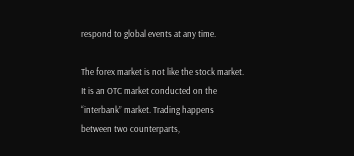respond to global events at any time.

The forex market is not like the stock market. It is an OTC market conducted on the “interbank” market. Trading happens between two counterparts,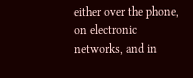either over the phone, on electronic networks, and in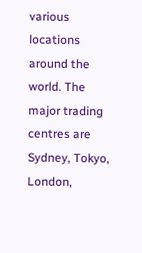various locations around the world. The major trading centres are Sydney, Tokyo, London,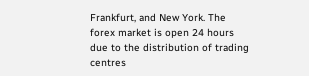Frankfurt, and New York. The forex market is open 24 hours due to the distribution of trading centres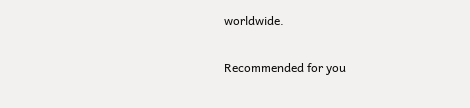worldwide.

Recommended for you